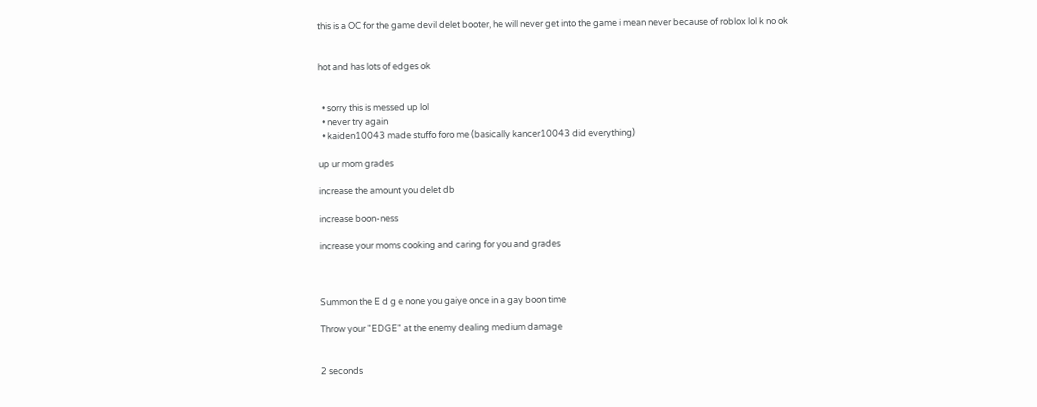this is a OC for the game devil delet booter, he will never get into the game i mean never because of roblox lol k no ok


hot and has lots of edges ok


  • sorry this is messed up lol
  • never try again
  • kaiden10043 made stuffo foro me (basically kancer10043 did everything)

up ur mom grades

increase the amount you delet db

increase boon-ness

increase your moms cooking and caring for you and grades



Summon the E d g e none you gaiye once in a gay boon time

Throw your "EDGE" at the enemy dealing medium damage


2 seconds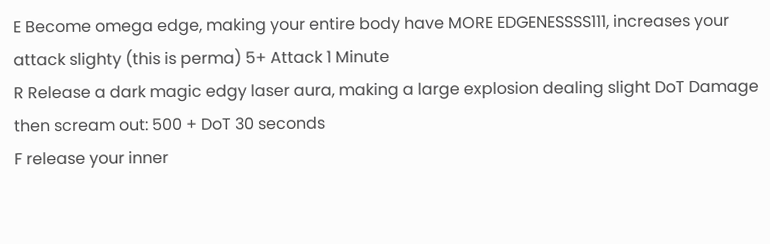E Become omega edge, making your entire body have MORE EDGENESSSS111, increases your attack slighty (this is perma) 5+ Attack 1 Minute
R Release a dark magic edgy laser aura, making a large explosion dealing slight DoT Damage then scream out: 500 + DoT 30 seconds
F release your inner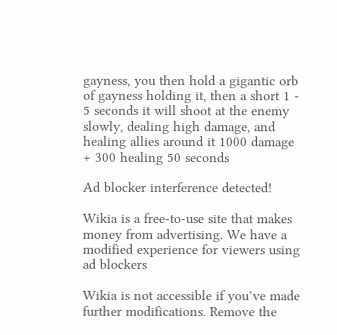gayness, you then hold a gigantic orb of gayness holding it, then a short 1 - 5 seconds it will shoot at the enemy slowly, dealing high damage, and healing allies around it 1000 damage  + 300 healing 50 seconds

Ad blocker interference detected!

Wikia is a free-to-use site that makes money from advertising. We have a modified experience for viewers using ad blockers

Wikia is not accessible if you’ve made further modifications. Remove the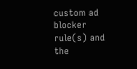custom ad blocker rule(s) and the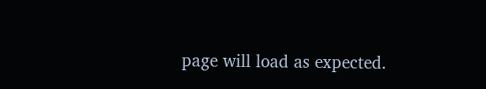page will load as expected.